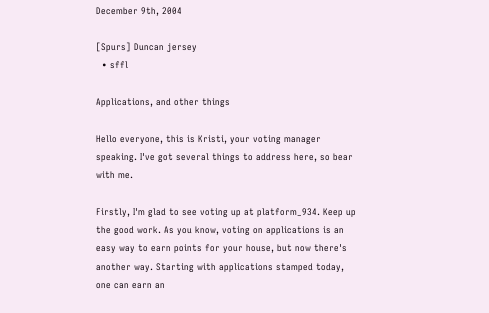December 9th, 2004

[Spurs] Duncan jersey
  • sffl

Applications, and other things

Hello everyone, this is Kristi, your voting manager speaking. I've got several things to address here, so bear with me.

Firstly, I'm glad to see voting up at platform_934. Keep up the good work. As you know, voting on applications is an easy way to earn points for your house, but now there's another way. Starting with applications stamped today, one can earn an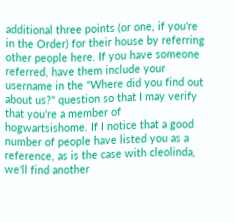additional three points (or one, if you're in the Order) for their house by referring other people here. If you have someone referred, have them include your username in the "Where did you find out about us?" question so that I may verify that you're a member of hogwartsishome. If I notice that a good number of people have listed you as a reference, as is the case with cleolinda, we'll find another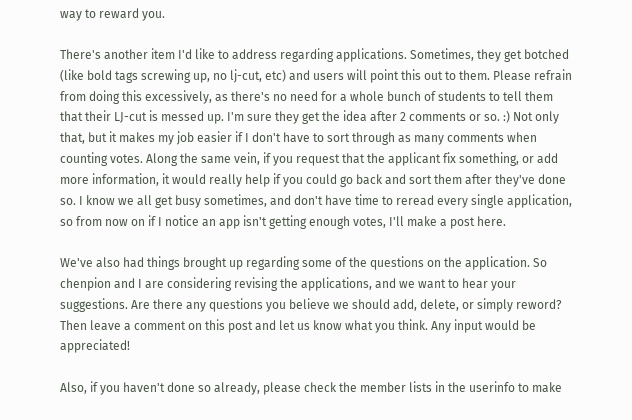way to reward you.

There's another item I'd like to address regarding applications. Sometimes, they get botched (like bold tags screwing up, no lj-cut, etc) and users will point this out to them. Please refrain from doing this excessively, as there's no need for a whole bunch of students to tell them that their LJ-cut is messed up. I'm sure they get the idea after 2 comments or so. :) Not only that, but it makes my job easier if I don't have to sort through as many comments when counting votes. Along the same vein, if you request that the applicant fix something, or add more information, it would really help if you could go back and sort them after they've done so. I know we all get busy sometimes, and don't have time to reread every single application, so from now on if I notice an app isn't getting enough votes, I'll make a post here.

We've also had things brought up regarding some of the questions on the application. So chenpion and I are considering revising the applications, and we want to hear your suggestions. Are there any questions you believe we should add, delete, or simply reword? Then leave a comment on this post and let us know what you think. Any input would be appreciated!

Also, if you haven't done so already, please check the member lists in the userinfo to make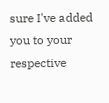sure I've added you to your respective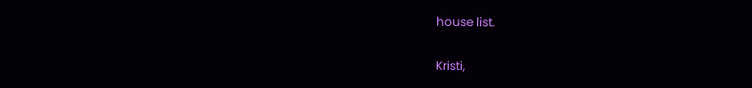house list.

Kristi,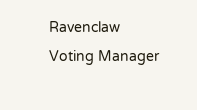Ravenclaw
Voting Manager